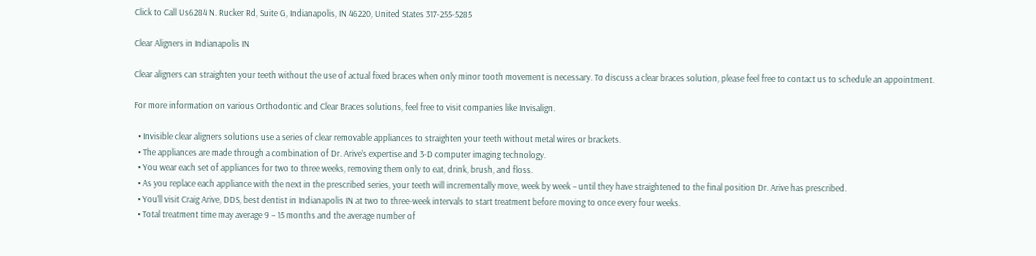Click to Call Us6284 N. Rucker Rd, Suite G, Indianapolis, IN 46220, United States 317-255-5285

Clear Aligners in Indianapolis IN

Clear aligners can straighten your teeth without the use of actual fixed braces when only minor tooth movement is necessary. To discuss a clear braces solution, please feel free to contact us to schedule an appointment.

For more information on various Orthodontic and Clear Braces solutions, feel free to visit companies like Invisalign.

  • Invisible clear aligners solutions use a series of clear removable appliances to straighten your teeth without metal wires or brackets.
  • The appliances are made through a combination of Dr. Arive’s expertise and 3-D computer imaging technology.
  • You wear each set of appliances for two to three weeks, removing them only to eat, drink, brush, and floss.
  • As you replace each appliance with the next in the prescribed series, your teeth will incrementally move, week by week – until they have straightened to the final position Dr. Arive has prescribed.
  • You’ll visit Craig Arive, DDS, best dentist in Indianapolis IN at two to three-week intervals to start treatment before moving to once every four weeks.
  • Total treatment time may average 9 – 15 months and the average number of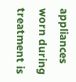appliances worn during treatment is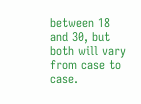between 18 and 30, but both will vary from case to case.